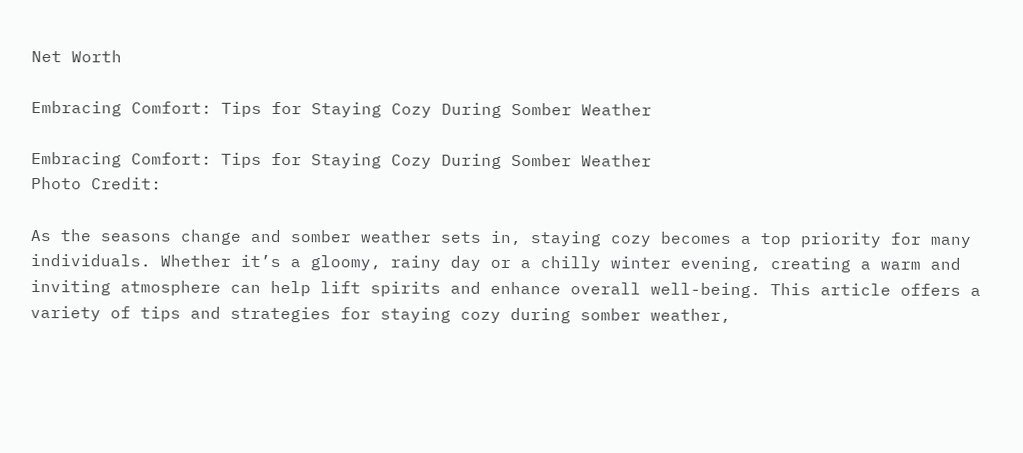Net Worth

Embracing Comfort: Tips for Staying Cozy During Somber Weather

Embracing Comfort: Tips for Staying Cozy During Somber Weather
Photo Credit:

As the seasons change and somber weather sets in, staying cozy becomes a top priority for many individuals. Whether it’s a gloomy, rainy day or a chilly winter evening, creating a warm and inviting atmosphere can help lift spirits and enhance overall well-being. This article offers a variety of tips and strategies for staying cozy during somber weather,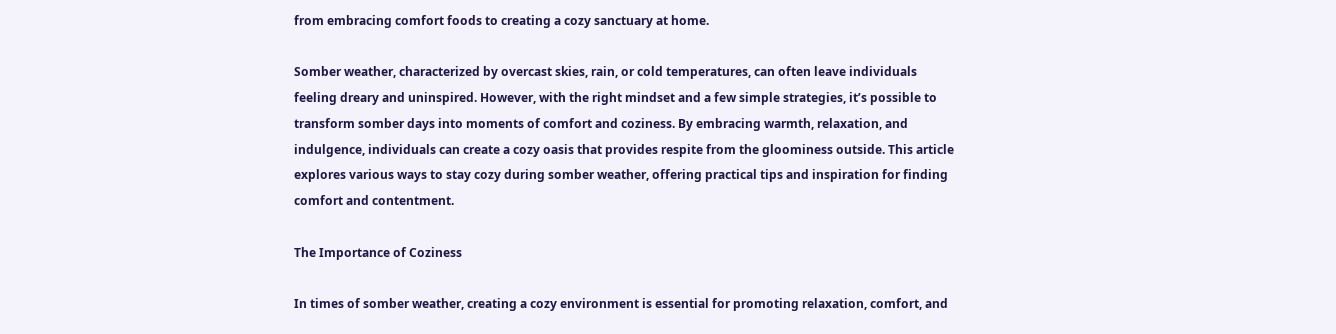from embracing comfort foods to creating a cozy sanctuary at home.

Somber weather, characterized by overcast skies, rain, or cold temperatures, can often leave individuals feeling dreary and uninspired. However, with the right mindset and a few simple strategies, it’s possible to transform somber days into moments of comfort and coziness. By embracing warmth, relaxation, and indulgence, individuals can create a cozy oasis that provides respite from the gloominess outside. This article explores various ways to stay cozy during somber weather, offering practical tips and inspiration for finding comfort and contentment.

The Importance of Coziness

In times of somber weather, creating a cozy environment is essential for promoting relaxation, comfort, and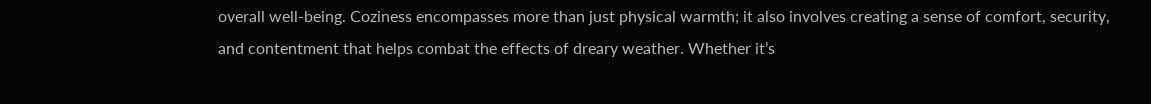overall well-being. Coziness encompasses more than just physical warmth; it also involves creating a sense of comfort, security, and contentment that helps combat the effects of dreary weather. Whether it’s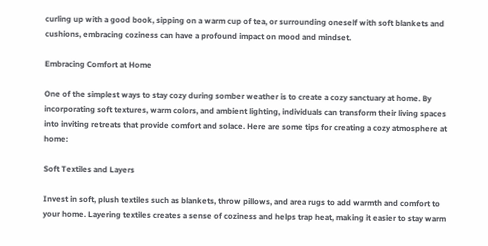curling up with a good book, sipping on a warm cup of tea, or surrounding oneself with soft blankets and cushions, embracing coziness can have a profound impact on mood and mindset.

Embracing Comfort at Home

One of the simplest ways to stay cozy during somber weather is to create a cozy sanctuary at home. By incorporating soft textures, warm colors, and ambient lighting, individuals can transform their living spaces into inviting retreats that provide comfort and solace. Here are some tips for creating a cozy atmosphere at home:

Soft Textiles and Layers

Invest in soft, plush textiles such as blankets, throw pillows, and area rugs to add warmth and comfort to your home. Layering textiles creates a sense of coziness and helps trap heat, making it easier to stay warm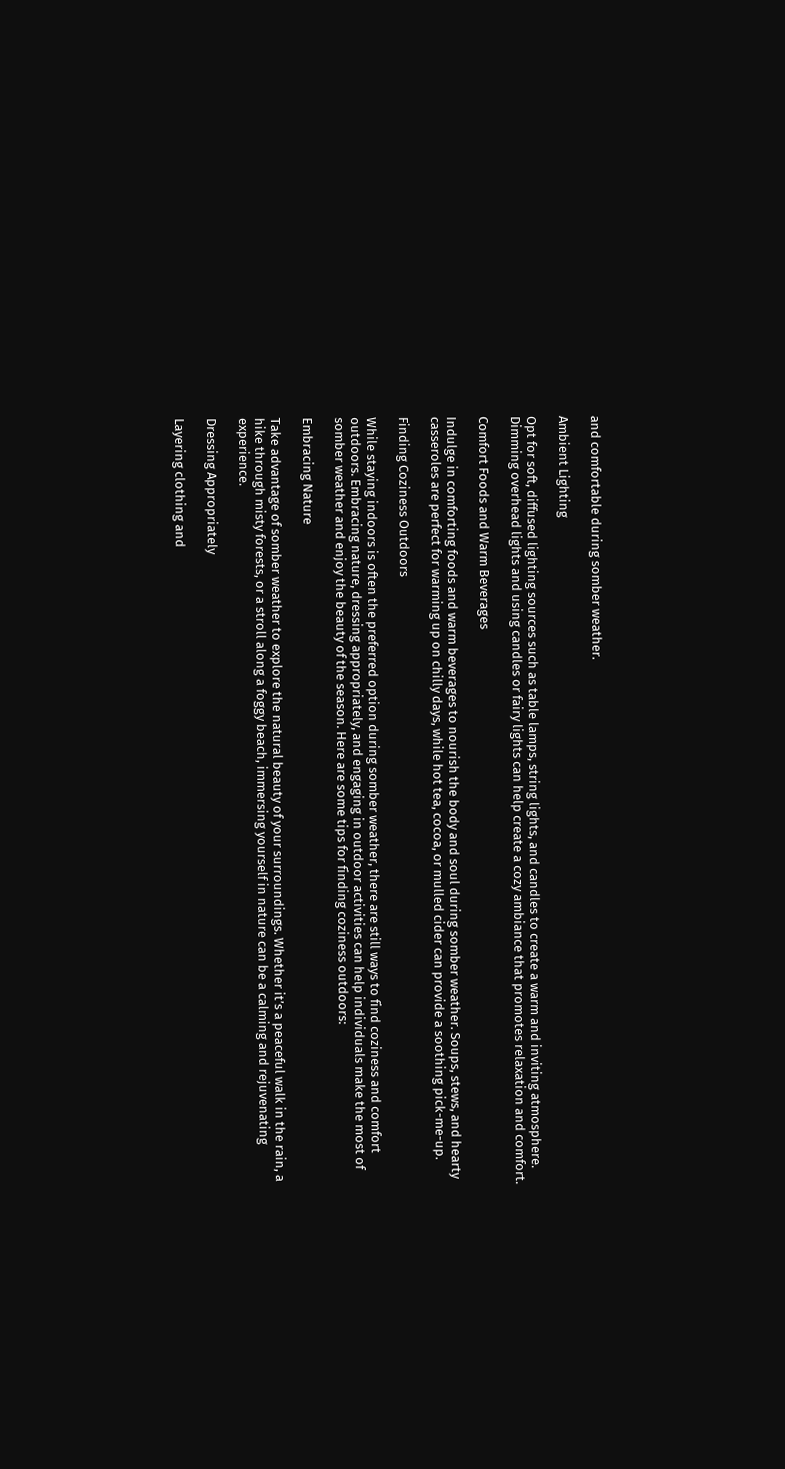and comfortable during somber weather.

Ambient Lighting

Opt for soft, diffused lighting sources such as table lamps, string lights, and candles to create a warm and inviting atmosphere. Dimming overhead lights and using candles or fairy lights can help create a cozy ambiance that promotes relaxation and comfort.

Comfort Foods and Warm Beverages

Indulge in comforting foods and warm beverages to nourish the body and soul during somber weather. Soups, stews, and hearty casseroles are perfect for warming up on chilly days, while hot tea, cocoa, or mulled cider can provide a soothing pick-me-up.

Finding Coziness Outdoors

While staying indoors is often the preferred option during somber weather, there are still ways to find coziness and comfort outdoors. Embracing nature, dressing appropriately, and engaging in outdoor activities can help individuals make the most of somber weather and enjoy the beauty of the season. Here are some tips for finding coziness outdoors:

Embracing Nature

Take advantage of somber weather to explore the natural beauty of your surroundings. Whether it’s a peaceful walk in the rain, a hike through misty forests, or a stroll along a foggy beach, immersing yourself in nature can be a calming and rejuvenating experience.

Dressing Appropriately

Layering clothing and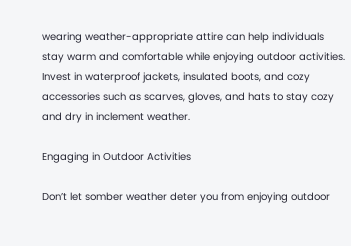wearing weather-appropriate attire can help individuals stay warm and comfortable while enjoying outdoor activities. Invest in waterproof jackets, insulated boots, and cozy accessories such as scarves, gloves, and hats to stay cozy and dry in inclement weather.

Engaging in Outdoor Activities

Don’t let somber weather deter you from enjoying outdoor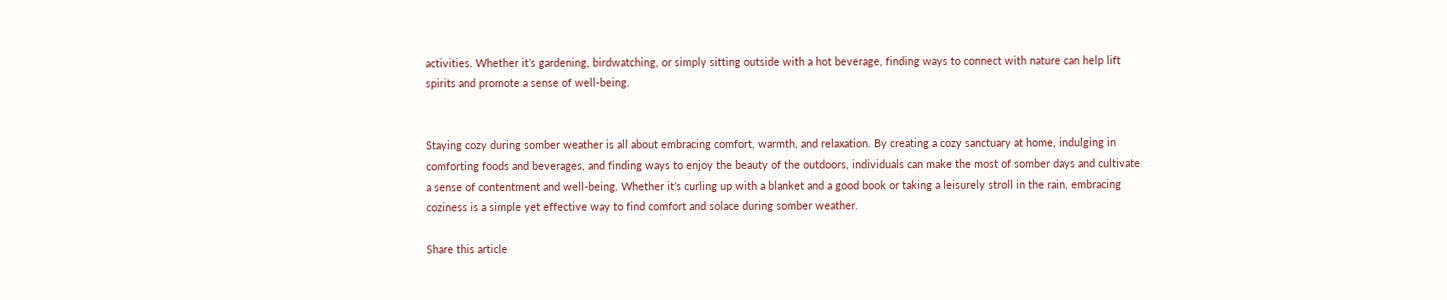activities. Whether it’s gardening, birdwatching, or simply sitting outside with a hot beverage, finding ways to connect with nature can help lift spirits and promote a sense of well-being.


Staying cozy during somber weather is all about embracing comfort, warmth, and relaxation. By creating a cozy sanctuary at home, indulging in comforting foods and beverages, and finding ways to enjoy the beauty of the outdoors, individuals can make the most of somber days and cultivate a sense of contentment and well-being. Whether it’s curling up with a blanket and a good book or taking a leisurely stroll in the rain, embracing coziness is a simple yet effective way to find comfort and solace during somber weather.

Share this article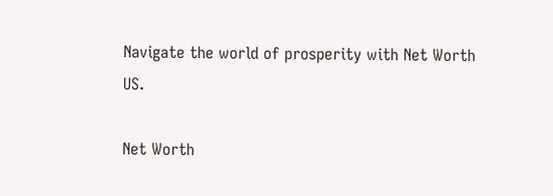Navigate the world of prosperity with Net Worth US.

Net Worth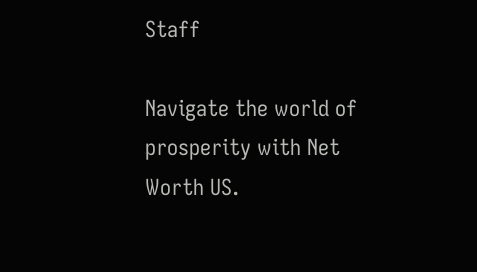Staff

Navigate the world of prosperity with Net Worth US.